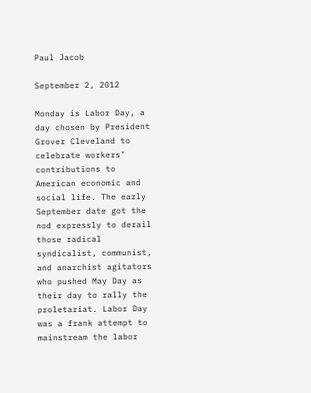Paul Jacob

September 2, 2012

Monday is Labor Day, a day chosen by President Grover Cleveland to celebrate workers’ contributions to American economic and social life. The early September date got the nod expressly to derail those radical syndicalist, communist, and anarchist agitators who pushed May Day as their day to rally the proletariat. Labor Day was a frank attempt to mainstream the labor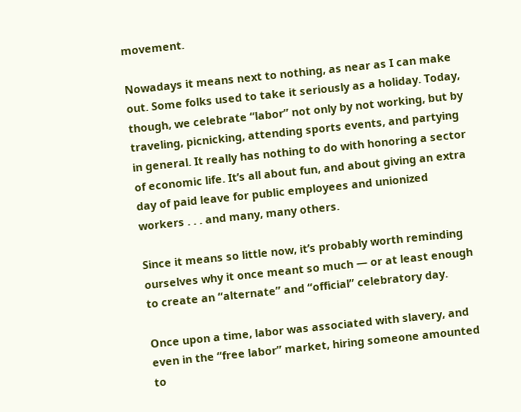movement.

Nowadays it means next to nothing, as near as I can make out. Some folks used to take it seriously as a holiday. Today, though, we celebrate “labor” not only by not working, but by traveling, picnicking, attending sports events, and partying in general. It really has nothing to do with honoring a sector of economic life. It’s all about fun, and about giving an extra day of paid leave for public employees and unionized workers . . . and many, many others.

Since it means so little now, it’s probably worth reminding ourselves why it once meant so much — or at least enough to create an “alternate” and “official” celebratory day.

Once upon a time, labor was associated with slavery, and even in the “free labor” market, hiring someone amounted to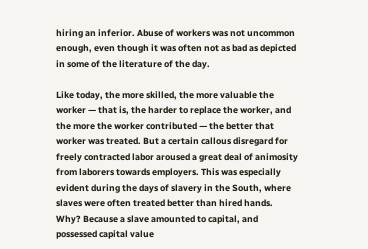hiring an inferior. Abuse of workers was not uncommon enough, even though it was often not as bad as depicted in some of the literature of the day.

Like today, the more skilled, the more valuable the worker — that is, the harder to replace the worker, and the more the worker contributed — the better that worker was treated. But a certain callous disregard for freely contracted labor aroused a great deal of animosity from laborers towards employers. This was especially evident during the days of slavery in the South, where slaves were often treated better than hired hands. Why? Because a slave amounted to capital, and possessed capital value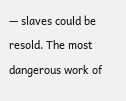— slaves could be resold. The most dangerous work of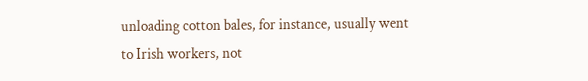unloading cotton bales, for instance, usually went to Irish workers, not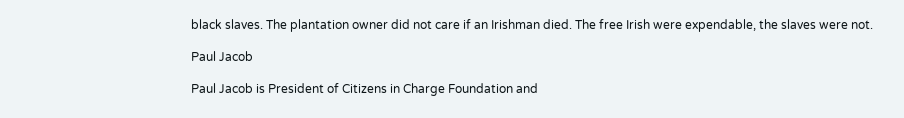black slaves. The plantation owner did not care if an Irishman died. The free Irish were expendable, the slaves were not.

Paul Jacob

Paul Jacob is President of Citizens in Charge Foundation and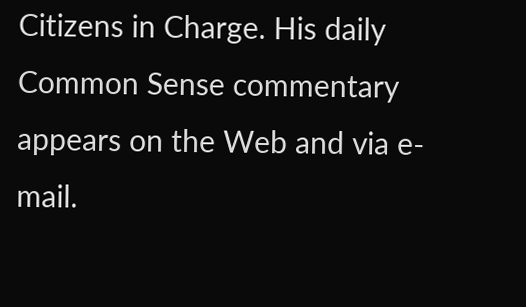Citizens in Charge. His daily Common Sense commentary appears on the Web and via e-mail.